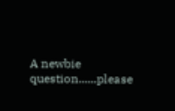A newbie question......please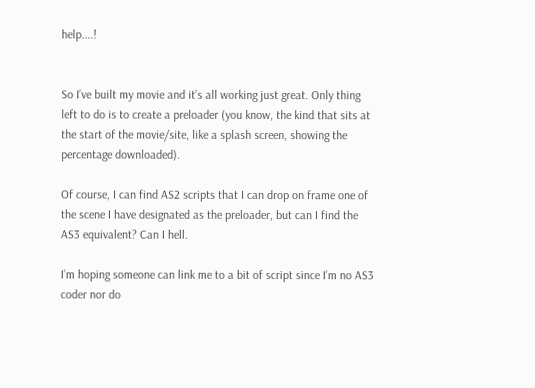help....!


So I’ve built my movie and it’s all working just great. Only thing left to do is to create a preloader (you know, the kind that sits at the start of the movie/site, like a splash screen, showing the percentage downloaded).

Of course, I can find AS2 scripts that I can drop on frame one of the scene I have designated as the preloader, but can I find the AS3 equivalent? Can I hell.

I’m hoping someone can link me to a bit of script since I’m no AS3 coder nor do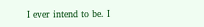I ever intend to be. I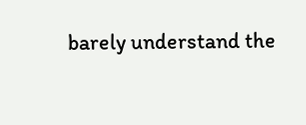barely understand the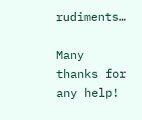rudiments…

Many thanks for any help!